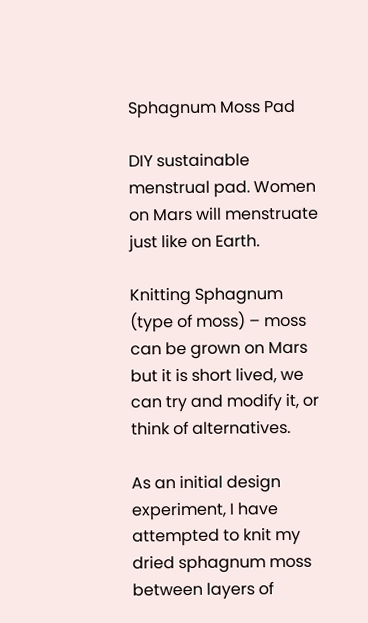Sphagnum Moss Pad

DIY sustainable menstrual pad. Women on Mars will menstruate just like on Earth.

Knitting Sphagnum (type of moss) – moss can be grown on Mars but it is short lived, we can try and modify it, or think of alternatives.

As an initial design experiment, I have attempted to knit my dried sphagnum moss between layers of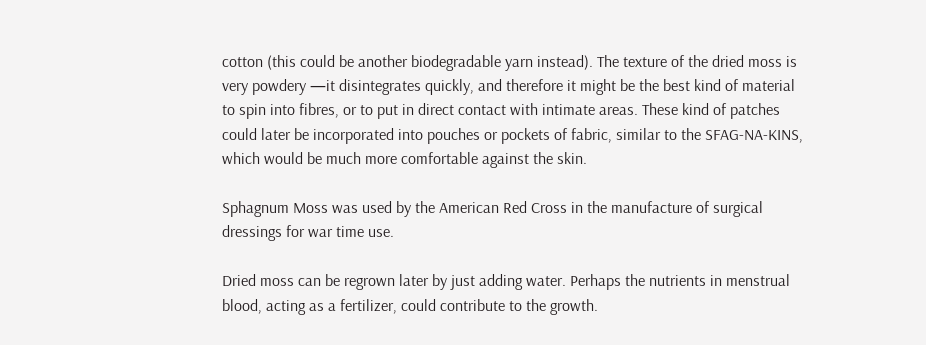cotton (this could be another biodegradable yarn instead). The texture of the dried moss is very powdery —it disintegrates quickly, and therefore it might be the best kind of material to spin into fibres, or to put in direct contact with intimate areas. These kind of patches could later be incorporated into pouches or pockets of fabric, similar to the SFAG-NA-KINS, which would be much more comfortable against the skin.

Sphagnum Moss was used by the American Red Cross in the manufacture of surgical dressings for war time use.

Dried moss can be regrown later by just adding water. Perhaps the nutrients in menstrual blood, acting as a fertilizer, could contribute to the growth.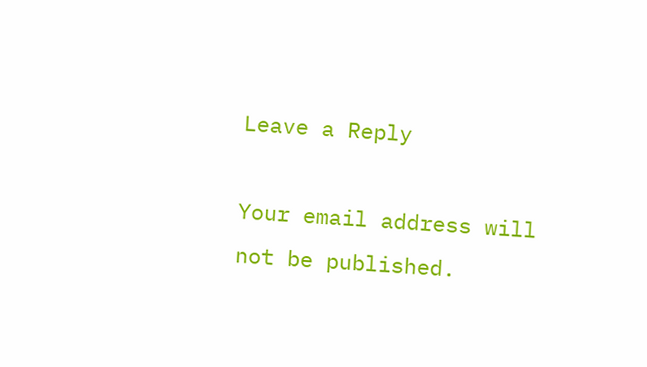Leave a Reply

Your email address will not be published.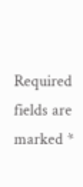Required fields are marked *